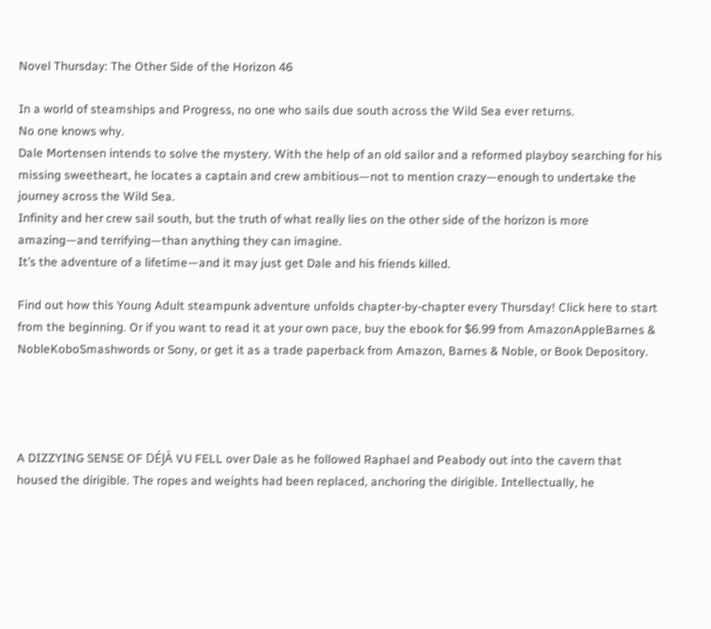Novel Thursday: The Other Side of the Horizon 46

In a world of steamships and Progress, no one who sails due south across the Wild Sea ever returns.
No one knows why.
Dale Mortensen intends to solve the mystery. With the help of an old sailor and a reformed playboy searching for his missing sweetheart, he locates a captain and crew ambitious—not to mention crazy—enough to undertake the journey across the Wild Sea.
Infinity and her crew sail south, but the truth of what really lies on the other side of the horizon is more amazing—and terrifying—than anything they can imagine.
It’s the adventure of a lifetime—and it may just get Dale and his friends killed.

Find out how this Young Adult steampunk adventure unfolds chapter-by-chapter every Thursday! Click here to start from the beginning. Or if you want to read it at your own pace, buy the ebook for $6.99 from AmazonAppleBarnes & NobleKoboSmashwords or Sony, or get it as a trade paperback from Amazon, Barnes & Noble, or Book Depository.




A DIZZYING SENSE OF DÉJÀ VU FELL over Dale as he followed Raphael and Peabody out into the cavern that housed the dirigible. The ropes and weights had been replaced, anchoring the dirigible. Intellectually, he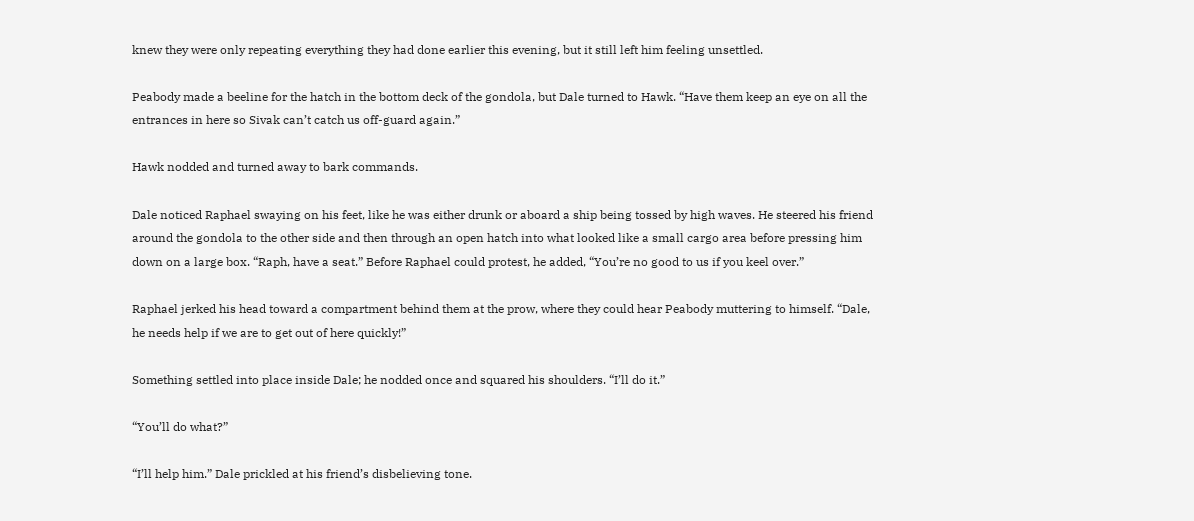knew they were only repeating everything they had done earlier this evening, but it still left him feeling unsettled.

Peabody made a beeline for the hatch in the bottom deck of the gondola, but Dale turned to Hawk. “Have them keep an eye on all the entrances in here so Sivak can’t catch us off-guard again.”

Hawk nodded and turned away to bark commands.

Dale noticed Raphael swaying on his feet, like he was either drunk or aboard a ship being tossed by high waves. He steered his friend around the gondola to the other side and then through an open hatch into what looked like a small cargo area before pressing him down on a large box. “Raph, have a seat.” Before Raphael could protest, he added, “You’re no good to us if you keel over.”

Raphael jerked his head toward a compartment behind them at the prow, where they could hear Peabody muttering to himself. “Dale, he needs help if we are to get out of here quickly!”

Something settled into place inside Dale; he nodded once and squared his shoulders. “I’ll do it.”

“You’ll do what?”

“I’ll help him.” Dale prickled at his friend’s disbelieving tone.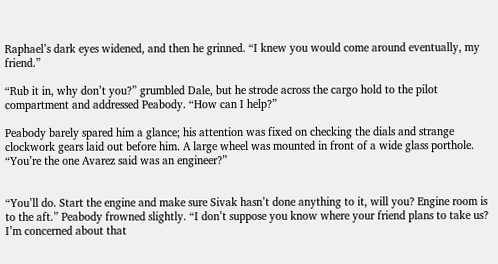Raphael’s dark eyes widened, and then he grinned. “I knew you would come around eventually, my friend.”

“Rub it in, why don’t you?” grumbled Dale, but he strode across the cargo hold to the pilot compartment and addressed Peabody. “How can I help?”

Peabody barely spared him a glance; his attention was fixed on checking the dials and strange clockwork gears laid out before him. A large wheel was mounted in front of a wide glass porthole. “You’re the one Avarez said was an engineer?”


“You’ll do. Start the engine and make sure Sivak hasn’t done anything to it, will you? Engine room is to the aft.” Peabody frowned slightly. “I don’t suppose you know where your friend plans to take us? I’m concerned about that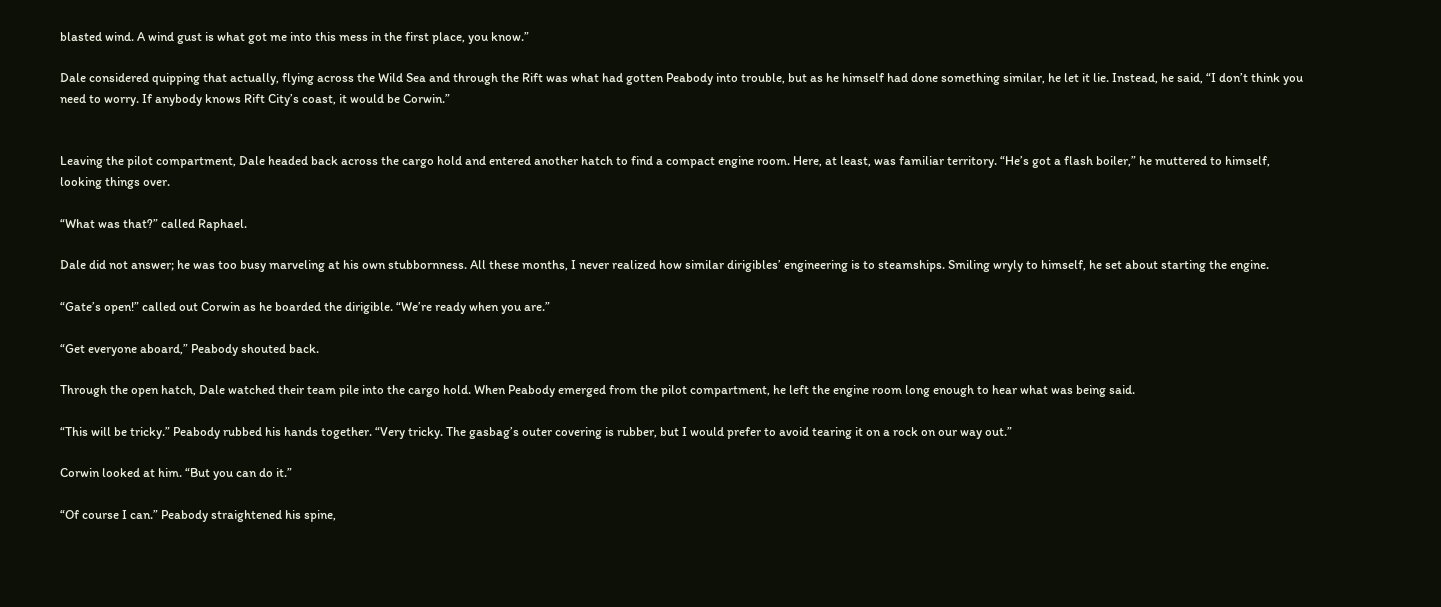blasted wind. A wind gust is what got me into this mess in the first place, you know.”

Dale considered quipping that actually, flying across the Wild Sea and through the Rift was what had gotten Peabody into trouble, but as he himself had done something similar, he let it lie. Instead, he said, “I don’t think you need to worry. If anybody knows Rift City’s coast, it would be Corwin.”


Leaving the pilot compartment, Dale headed back across the cargo hold and entered another hatch to find a compact engine room. Here, at least, was familiar territory. “He’s got a flash boiler,” he muttered to himself, looking things over.

“What was that?” called Raphael.

Dale did not answer; he was too busy marveling at his own stubbornness. All these months, I never realized how similar dirigibles’ engineering is to steamships. Smiling wryly to himself, he set about starting the engine.

“Gate’s open!” called out Corwin as he boarded the dirigible. “We’re ready when you are.”

“Get everyone aboard,” Peabody shouted back.

Through the open hatch, Dale watched their team pile into the cargo hold. When Peabody emerged from the pilot compartment, he left the engine room long enough to hear what was being said.

“This will be tricky.” Peabody rubbed his hands together. “Very tricky. The gasbag’s outer covering is rubber, but I would prefer to avoid tearing it on a rock on our way out.”

Corwin looked at him. “But you can do it.”

“Of course I can.” Peabody straightened his spine,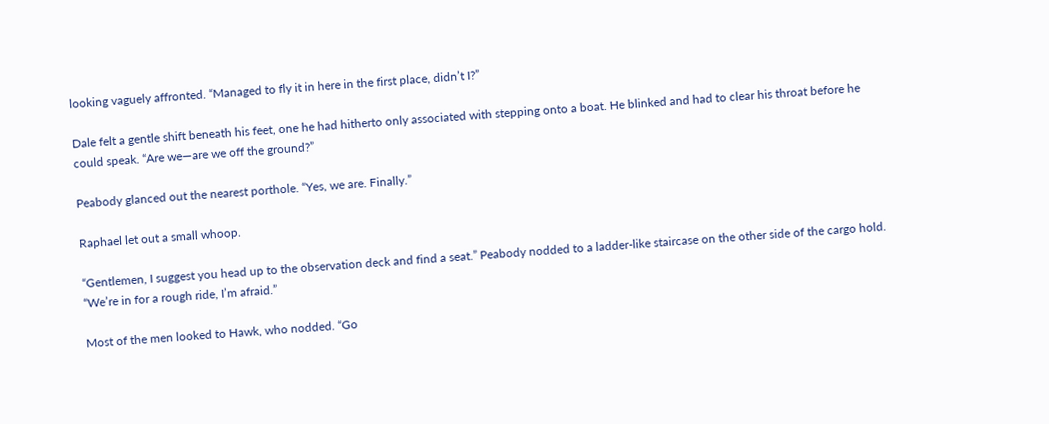looking vaguely affronted. “Managed to fly it in here in the first place, didn’t I?”

Dale felt a gentle shift beneath his feet, one he had hitherto only associated with stepping onto a boat. He blinked and had to clear his throat before he could speak. “Are we—are we off the ground?”

Peabody glanced out the nearest porthole. “Yes, we are. Finally.”

Raphael let out a small whoop.

“Gentlemen, I suggest you head up to the observation deck and find a seat.” Peabody nodded to a ladder-like staircase on the other side of the cargo hold. “We’re in for a rough ride, I’m afraid.”

Most of the men looked to Hawk, who nodded. “Go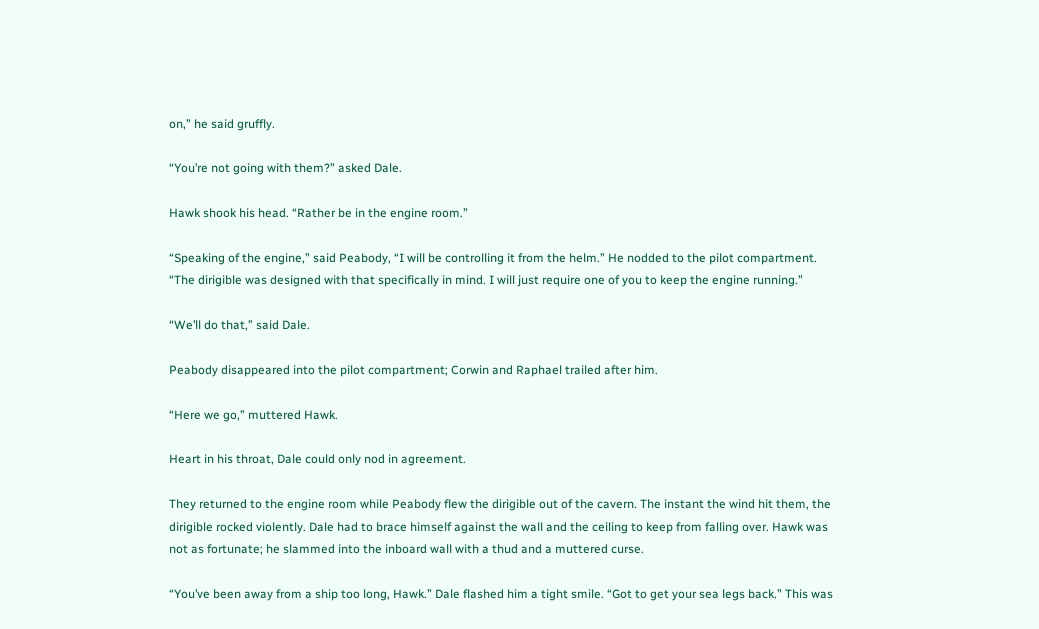on,” he said gruffly.

“You’re not going with them?” asked Dale.

Hawk shook his head. “Rather be in the engine room.”

“Speaking of the engine,” said Peabody, “I will be controlling it from the helm.” He nodded to the pilot compartment. “The dirigible was designed with that specifically in mind. I will just require one of you to keep the engine running.”

“We’ll do that,” said Dale.

Peabody disappeared into the pilot compartment; Corwin and Raphael trailed after him.

“Here we go,” muttered Hawk.

Heart in his throat, Dale could only nod in agreement.

They returned to the engine room while Peabody flew the dirigible out of the cavern. The instant the wind hit them, the dirigible rocked violently. Dale had to brace himself against the wall and the ceiling to keep from falling over. Hawk was not as fortunate; he slammed into the inboard wall with a thud and a muttered curse.

“You’ve been away from a ship too long, Hawk.” Dale flashed him a tight smile. “Got to get your sea legs back.” This was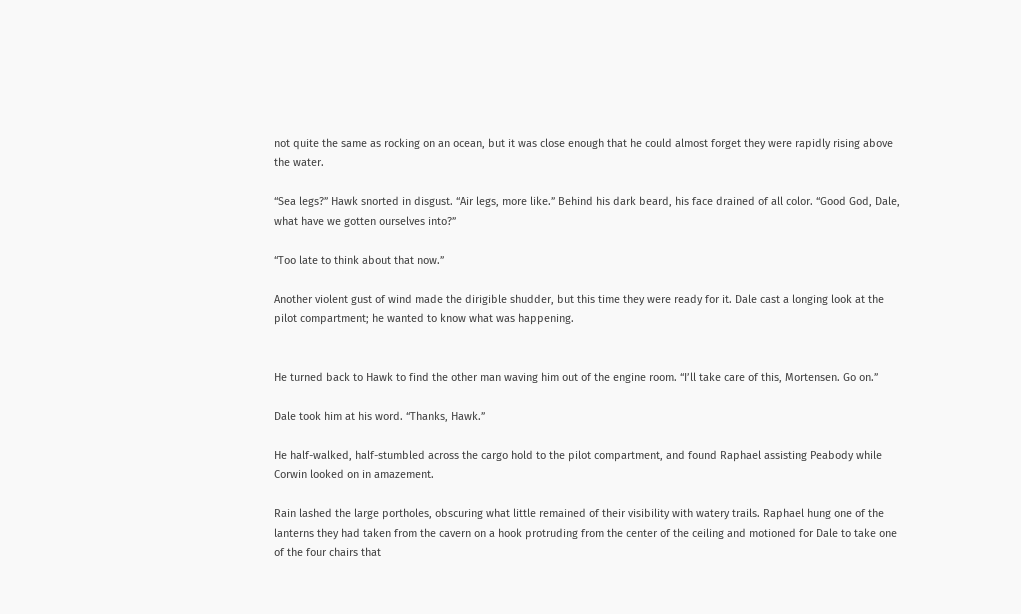not quite the same as rocking on an ocean, but it was close enough that he could almost forget they were rapidly rising above the water.

“Sea legs?” Hawk snorted in disgust. “Air legs, more like.” Behind his dark beard, his face drained of all color. “Good God, Dale, what have we gotten ourselves into?”

“Too late to think about that now.”

Another violent gust of wind made the dirigible shudder, but this time they were ready for it. Dale cast a longing look at the pilot compartment; he wanted to know what was happening.


He turned back to Hawk to find the other man waving him out of the engine room. “I’ll take care of this, Mortensen. Go on.”

Dale took him at his word. “Thanks, Hawk.”

He half-walked, half-stumbled across the cargo hold to the pilot compartment, and found Raphael assisting Peabody while Corwin looked on in amazement.

Rain lashed the large portholes, obscuring what little remained of their visibility with watery trails. Raphael hung one of the lanterns they had taken from the cavern on a hook protruding from the center of the ceiling and motioned for Dale to take one of the four chairs that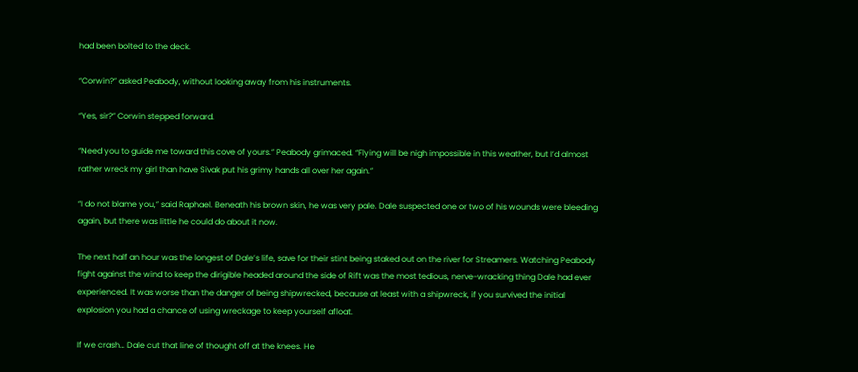had been bolted to the deck.

“Corwin?” asked Peabody, without looking away from his instruments.

“Yes, sir?” Corwin stepped forward.

“Need you to guide me toward this cove of yours.” Peabody grimaced. “Flying will be nigh impossible in this weather, but I’d almost rather wreck my girl than have Sivak put his grimy hands all over her again.”

“I do not blame you,” said Raphael. Beneath his brown skin, he was very pale. Dale suspected one or two of his wounds were bleeding again, but there was little he could do about it now.

The next half an hour was the longest of Dale’s life, save for their stint being staked out on the river for Streamers. Watching Peabody fight against the wind to keep the dirigible headed around the side of Rift was the most tedious, nerve-wracking thing Dale had ever experienced. It was worse than the danger of being shipwrecked, because at least with a shipwreck, if you survived the initial explosion you had a chance of using wreckage to keep yourself afloat.

If we crash… Dale cut that line of thought off at the knees. He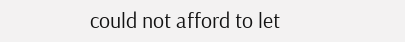could not afford to let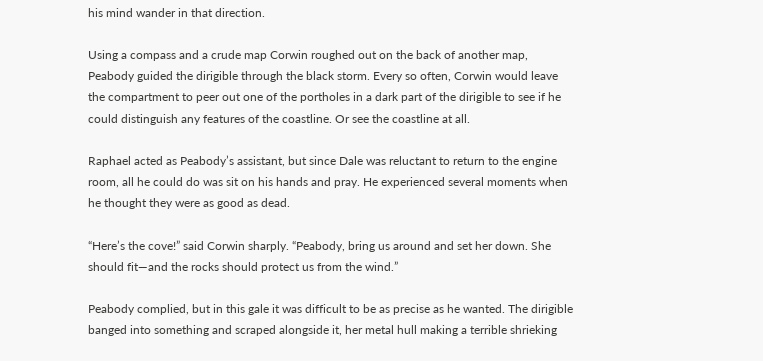his mind wander in that direction.

Using a compass and a crude map Corwin roughed out on the back of another map, Peabody guided the dirigible through the black storm. Every so often, Corwin would leave the compartment to peer out one of the portholes in a dark part of the dirigible to see if he could distinguish any features of the coastline. Or see the coastline at all.

Raphael acted as Peabody’s assistant, but since Dale was reluctant to return to the engine room, all he could do was sit on his hands and pray. He experienced several moments when he thought they were as good as dead.

“Here’s the cove!” said Corwin sharply. “Peabody, bring us around and set her down. She should fit—and the rocks should protect us from the wind.”

Peabody complied, but in this gale it was difficult to be as precise as he wanted. The dirigible banged into something and scraped alongside it, her metal hull making a terrible shrieking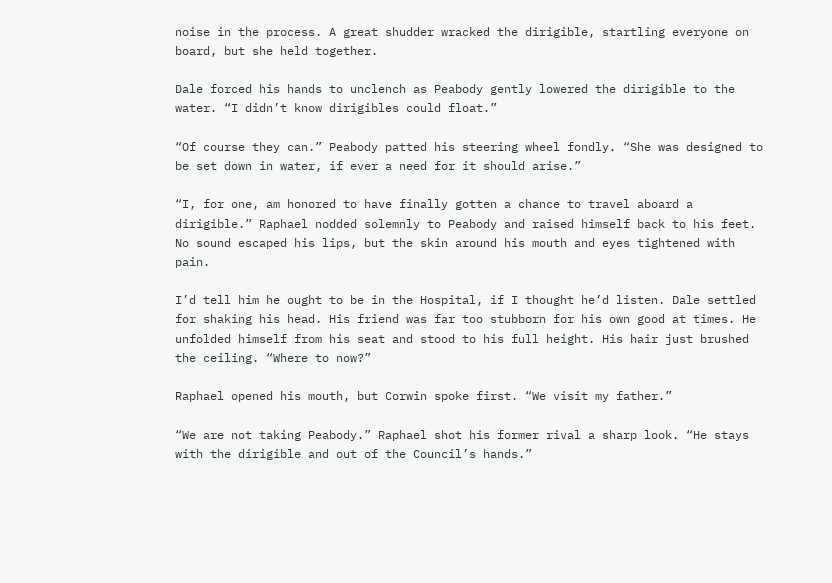noise in the process. A great shudder wracked the dirigible, startling everyone on board, but she held together.

Dale forced his hands to unclench as Peabody gently lowered the dirigible to the water. “I didn’t know dirigibles could float.”

“Of course they can.” Peabody patted his steering wheel fondly. “She was designed to be set down in water, if ever a need for it should arise.”

“I, for one, am honored to have finally gotten a chance to travel aboard a dirigible.” Raphael nodded solemnly to Peabody and raised himself back to his feet. No sound escaped his lips, but the skin around his mouth and eyes tightened with pain.

I’d tell him he ought to be in the Hospital, if I thought he’d listen. Dale settled for shaking his head. His friend was far too stubborn for his own good at times. He unfolded himself from his seat and stood to his full height. His hair just brushed the ceiling. “Where to now?”

Raphael opened his mouth, but Corwin spoke first. “We visit my father.”

“We are not taking Peabody.” Raphael shot his former rival a sharp look. “He stays with the dirigible and out of the Council’s hands.”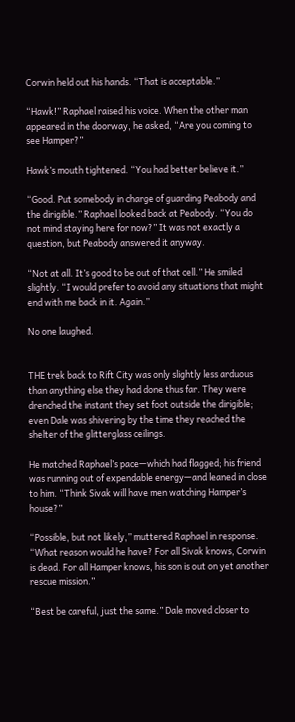Corwin held out his hands. “That is acceptable.”

“Hawk!” Raphael raised his voice. When the other man appeared in the doorway, he asked, “Are you coming to see Hamper?”

Hawk’s mouth tightened. “You had better believe it.”

“Good. Put somebody in charge of guarding Peabody and the dirigible.” Raphael looked back at Peabody. “You do not mind staying here for now?” It was not exactly a question, but Peabody answered it anyway.

“Not at all. It’s good to be out of that cell.” He smiled slightly. “I would prefer to avoid any situations that might end with me back in it. Again.”

No one laughed.


THE trek back to Rift City was only slightly less arduous than anything else they had done thus far. They were drenched the instant they set foot outside the dirigible; even Dale was shivering by the time they reached the shelter of the glitterglass ceilings.

He matched Raphael’s pace—which had flagged; his friend was running out of expendable energy—and leaned in close to him. “Think Sivak will have men watching Hamper’s house?”

“Possible, but not likely,” muttered Raphael in response. “What reason would he have? For all Sivak knows, Corwin is dead. For all Hamper knows, his son is out on yet another rescue mission.”

“Best be careful, just the same.” Dale moved closer to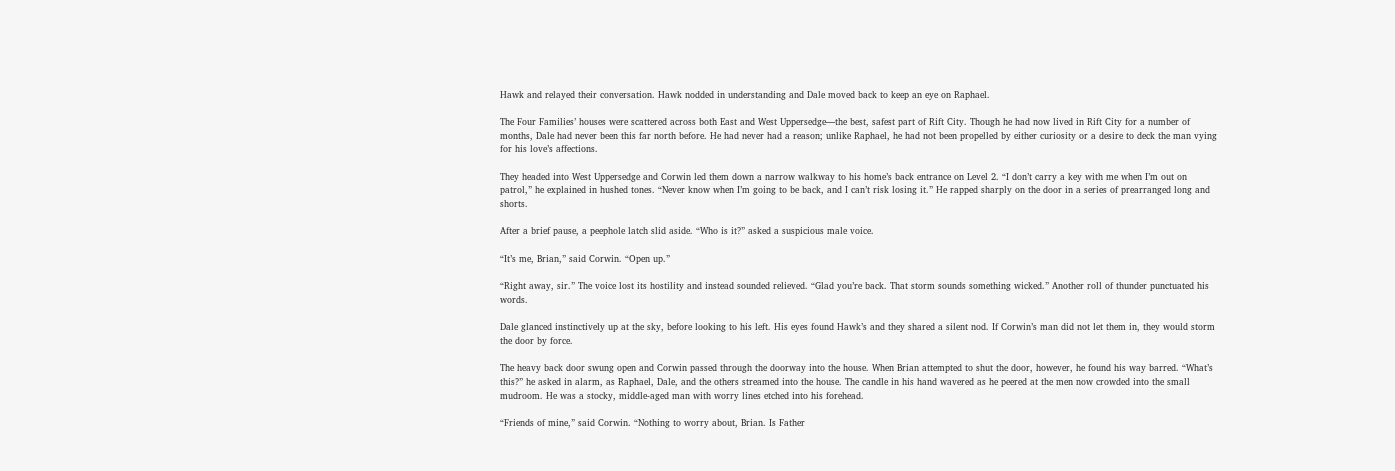Hawk and relayed their conversation. Hawk nodded in understanding and Dale moved back to keep an eye on Raphael.

The Four Families’ houses were scattered across both East and West Uppersedge—the best, safest part of Rift City. Though he had now lived in Rift City for a number of months, Dale had never been this far north before. He had never had a reason; unlike Raphael, he had not been propelled by either curiosity or a desire to deck the man vying for his love’s affections.

They headed into West Uppersedge and Corwin led them down a narrow walkway to his home’s back entrance on Level 2. “I don’t carry a key with me when I’m out on patrol,” he explained in hushed tones. “Never know when I’m going to be back, and I can’t risk losing it.” He rapped sharply on the door in a series of prearranged long and shorts.

After a brief pause, a peephole latch slid aside. “Who is it?” asked a suspicious male voice.

“It’s me, Brian,” said Corwin. “Open up.”

“Right away, sir.” The voice lost its hostility and instead sounded relieved. “Glad you’re back. That storm sounds something wicked.” Another roll of thunder punctuated his words.

Dale glanced instinctively up at the sky, before looking to his left. His eyes found Hawk’s and they shared a silent nod. If Corwin’s man did not let them in, they would storm the door by force.

The heavy back door swung open and Corwin passed through the doorway into the house. When Brian attempted to shut the door, however, he found his way barred. “What’s this?” he asked in alarm, as Raphael, Dale, and the others streamed into the house. The candle in his hand wavered as he peered at the men now crowded into the small mudroom. He was a stocky, middle-aged man with worry lines etched into his forehead.

“Friends of mine,” said Corwin. “Nothing to worry about, Brian. Is Father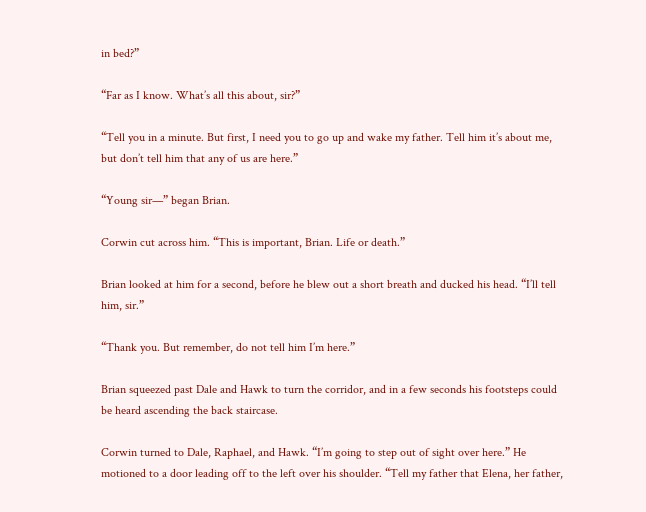in bed?”

“Far as I know. What’s all this about, sir?”

“Tell you in a minute. But first, I need you to go up and wake my father. Tell him it’s about me, but don’t tell him that any of us are here.”

“Young sir—” began Brian.

Corwin cut across him. “This is important, Brian. Life or death.”

Brian looked at him for a second, before he blew out a short breath and ducked his head. “I’ll tell him, sir.”

“Thank you. But remember, do not tell him I’m here.”

Brian squeezed past Dale and Hawk to turn the corridor, and in a few seconds his footsteps could be heard ascending the back staircase.

Corwin turned to Dale, Raphael, and Hawk. “I’m going to step out of sight over here.” He motioned to a door leading off to the left over his shoulder. “Tell my father that Elena, her father,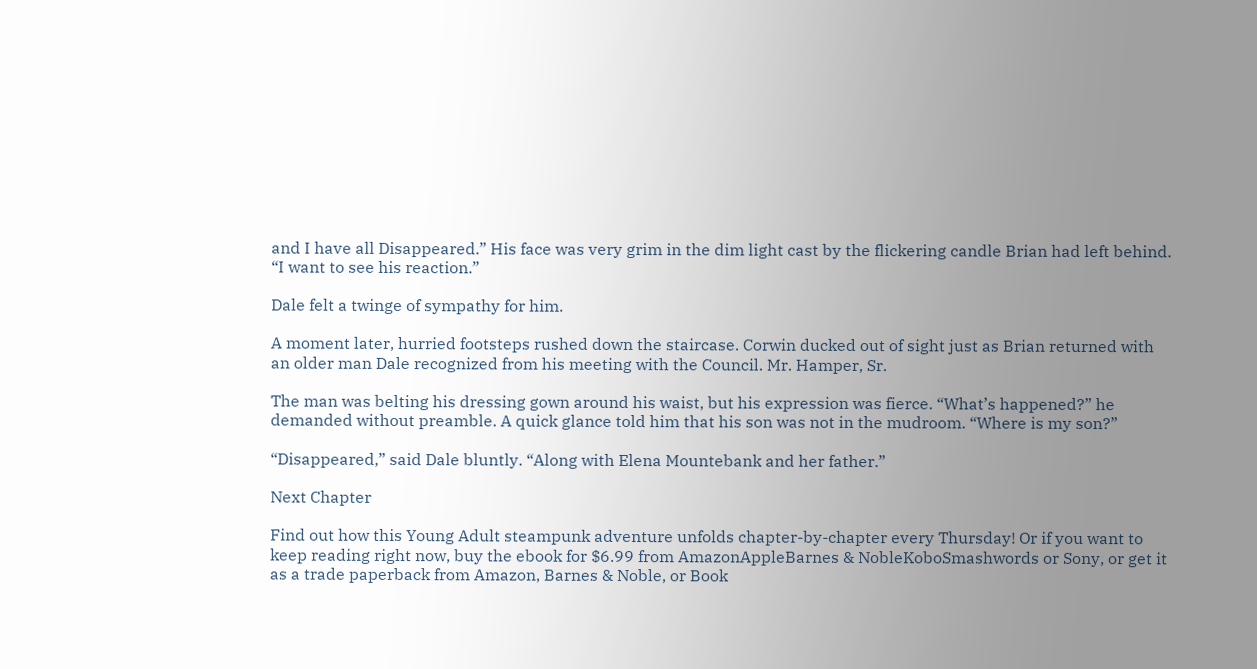and I have all Disappeared.” His face was very grim in the dim light cast by the flickering candle Brian had left behind. “I want to see his reaction.”

Dale felt a twinge of sympathy for him.

A moment later, hurried footsteps rushed down the staircase. Corwin ducked out of sight just as Brian returned with an older man Dale recognized from his meeting with the Council. Mr. Hamper, Sr.

The man was belting his dressing gown around his waist, but his expression was fierce. “What’s happened?” he demanded without preamble. A quick glance told him that his son was not in the mudroom. “Where is my son?”

“Disappeared,” said Dale bluntly. “Along with Elena Mountebank and her father.”

Next Chapter

Find out how this Young Adult steampunk adventure unfolds chapter-by-chapter every Thursday! Or if you want to keep reading right now, buy the ebook for $6.99 from AmazonAppleBarnes & NobleKoboSmashwords or Sony, or get it as a trade paperback from Amazon, Barnes & Noble, or Book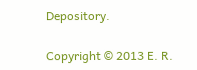Depository.

Copyright © 2013 E. R.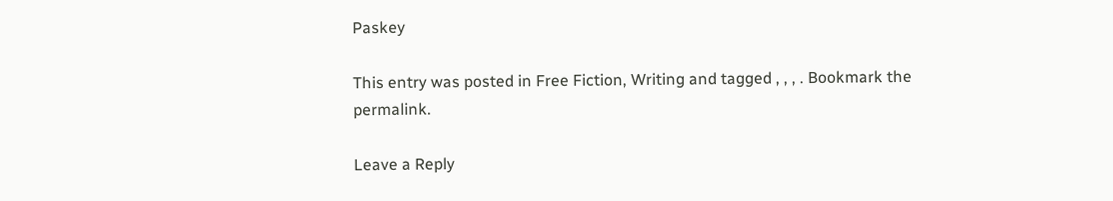Paskey

This entry was posted in Free Fiction, Writing and tagged , , , . Bookmark the permalink.

Leave a Reply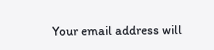Your email address will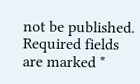not be published. Required fields are marked *